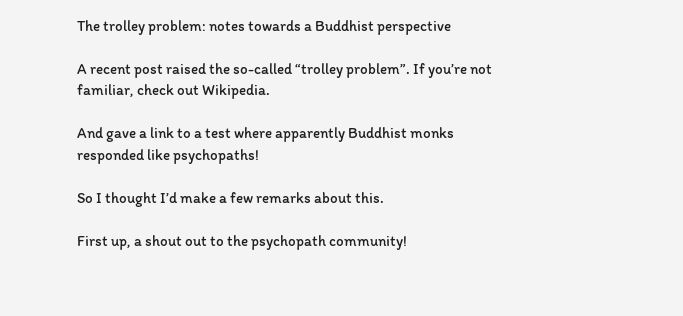The trolley problem: notes towards a Buddhist perspective

A recent post raised the so-called “trolley problem”. If you’re not familiar, check out Wikipedia.

And gave a link to a test where apparently Buddhist monks responded like psychopaths!

So I thought I’d make a few remarks about this.

First up, a shout out to the psychopath community!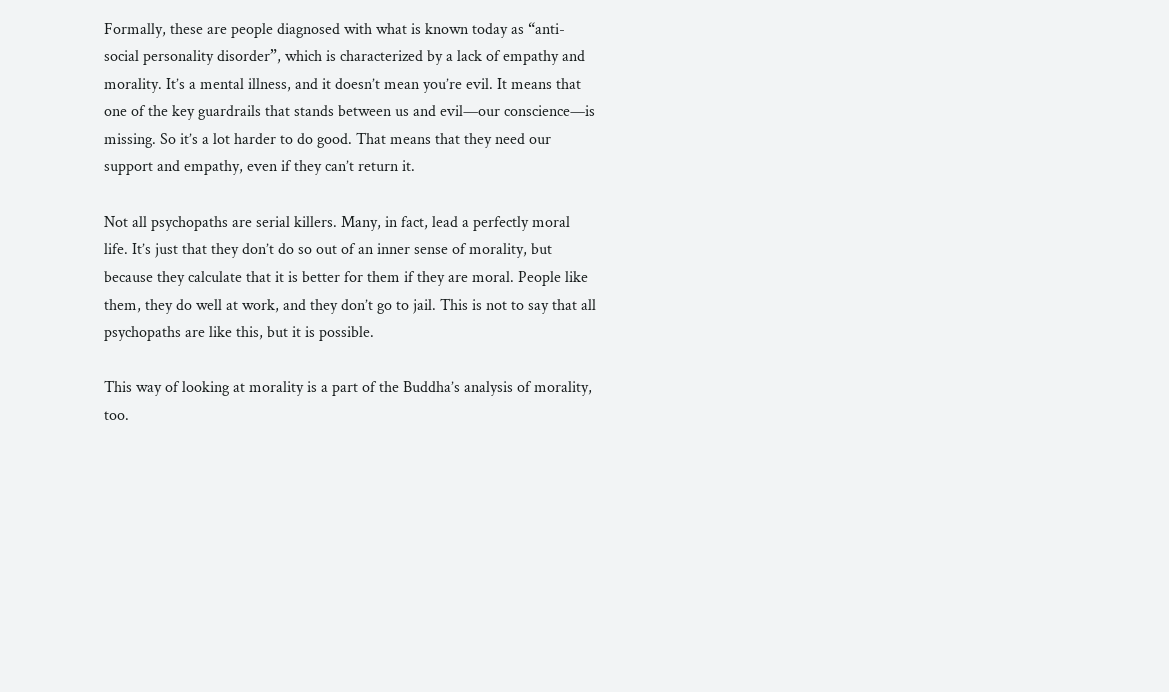Formally, these are people diagnosed with what is known today as “anti-social personality disorder”, which is characterized by a lack of empathy and morality. It’s a mental illness, and it doesn’t mean you’re evil. It means that one of the key guardrails that stands between us and evil—our conscience—is missing. So it’s a lot harder to do good. That means that they need our support and empathy, even if they can’t return it.

Not all psychopaths are serial killers. Many, in fact, lead a perfectly moral life. It’s just that they don’t do so out of an inner sense of morality, but because they calculate that it is better for them if they are moral. People like them, they do well at work, and they don’t go to jail. This is not to say that all psychopaths are like this, but it is possible.

This way of looking at morality is a part of the Buddha’s analysis of morality, too.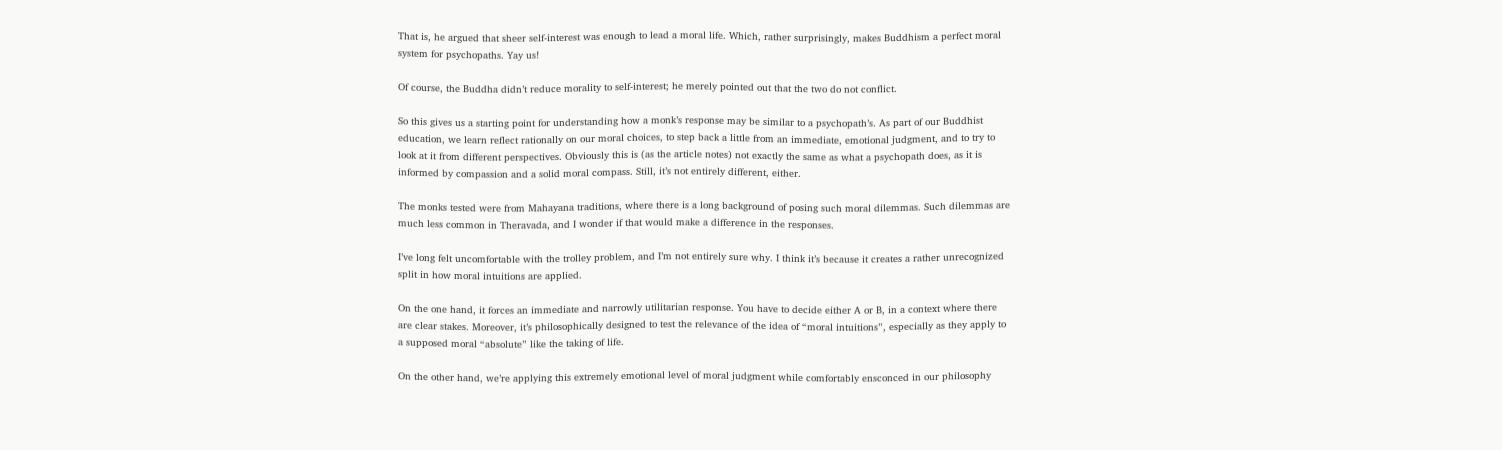That is, he argued that sheer self-interest was enough to lead a moral life. Which, rather surprisingly, makes Buddhism a perfect moral system for psychopaths. Yay us!

Of course, the Buddha didn’t reduce morality to self-interest; he merely pointed out that the two do not conflict.

So this gives us a starting point for understanding how a monk’s response may be similar to a psychopath’s. As part of our Buddhist education, we learn reflect rationally on our moral choices, to step back a little from an immediate, emotional judgment, and to try to look at it from different perspectives. Obviously this is (as the article notes) not exactly the same as what a psychopath does, as it is informed by compassion and a solid moral compass. Still, it’s not entirely different, either.

The monks tested were from Mahayana traditions, where there is a long background of posing such moral dilemmas. Such dilemmas are much less common in Theravada, and I wonder if that would make a difference in the responses.

I’ve long felt uncomfortable with the trolley problem, and I’m not entirely sure why. I think it’s because it creates a rather unrecognized split in how moral intuitions are applied.

On the one hand, it forces an immediate and narrowly utilitarian response. You have to decide either A or B, in a context where there are clear stakes. Moreover, it’s philosophically designed to test the relevance of the idea of “moral intuitions”, especially as they apply to a supposed moral “absolute” like the taking of life.

On the other hand, we’re applying this extremely emotional level of moral judgment while comfortably ensconced in our philosophy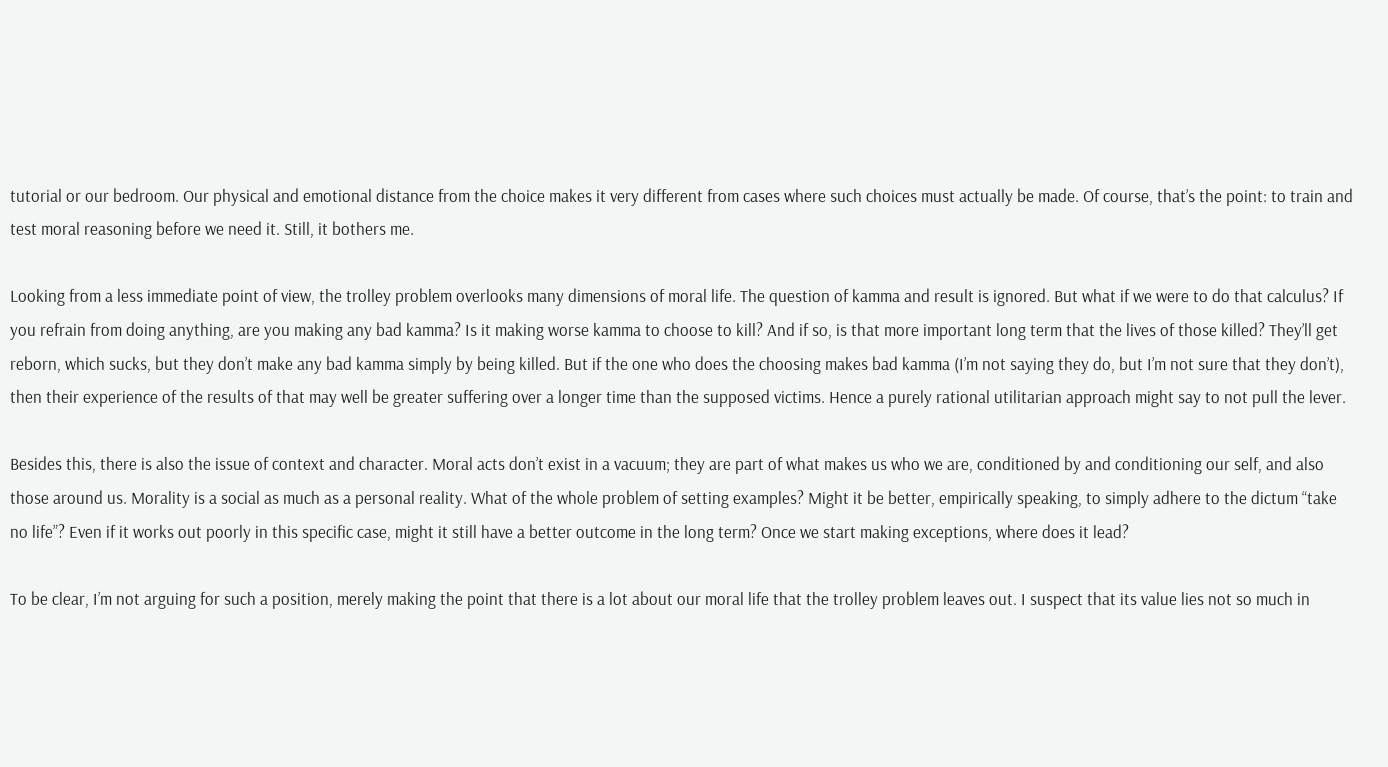tutorial or our bedroom. Our physical and emotional distance from the choice makes it very different from cases where such choices must actually be made. Of course, that’s the point: to train and test moral reasoning before we need it. Still, it bothers me.

Looking from a less immediate point of view, the trolley problem overlooks many dimensions of moral life. The question of kamma and result is ignored. But what if we were to do that calculus? If you refrain from doing anything, are you making any bad kamma? Is it making worse kamma to choose to kill? And if so, is that more important long term that the lives of those killed? They’ll get reborn, which sucks, but they don’t make any bad kamma simply by being killed. But if the one who does the choosing makes bad kamma (I’m not saying they do, but I’m not sure that they don’t), then their experience of the results of that may well be greater suffering over a longer time than the supposed victims. Hence a purely rational utilitarian approach might say to not pull the lever.

Besides this, there is also the issue of context and character. Moral acts don’t exist in a vacuum; they are part of what makes us who we are, conditioned by and conditioning our self, and also those around us. Morality is a social as much as a personal reality. What of the whole problem of setting examples? Might it be better, empirically speaking, to simply adhere to the dictum “take no life”? Even if it works out poorly in this specific case, might it still have a better outcome in the long term? Once we start making exceptions, where does it lead?

To be clear, I’m not arguing for such a position, merely making the point that there is a lot about our moral life that the trolley problem leaves out. I suspect that its value lies not so much in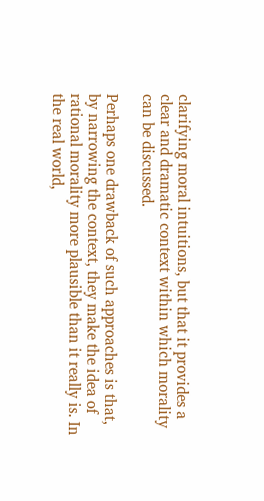clarifying moral intuitions, but that it provides a clear and dramatic context within which morality can be discussed.

Perhaps one drawback of such approaches is that, by narrowing the context, they make the idea of rational morality more plausible than it really is. In the real world,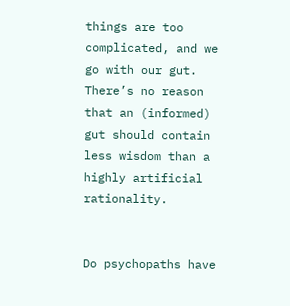things are too complicated, and we go with our gut. There’s no reason that an (informed) gut should contain less wisdom than a highly artificial rationality.


Do psychopaths have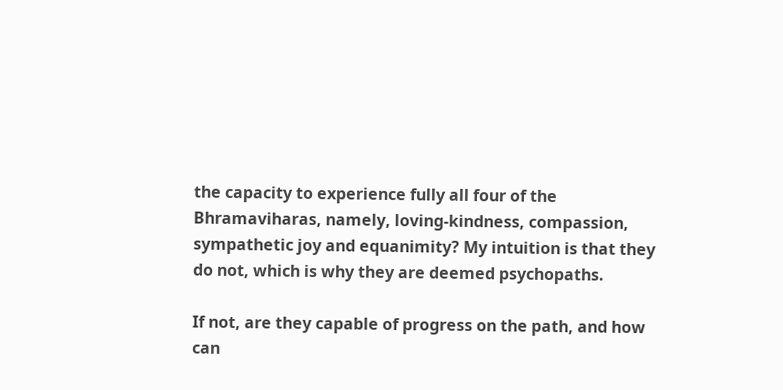the capacity to experience fully all four of the Bhramaviharas, namely, loving-kindness, compassion, sympathetic joy and equanimity? My intuition is that they do not, which is why they are deemed psychopaths.

If not, are they capable of progress on the path, and how can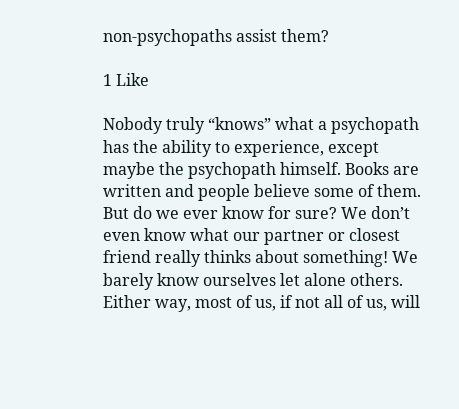non-psychopaths assist them?

1 Like

Nobody truly “knows” what a psychopath has the ability to experience, except maybe the psychopath himself. Books are written and people believe some of them. But do we ever know for sure? We don’t even know what our partner or closest friend really thinks about something! We barely know ourselves let alone others. Either way, most of us, if not all of us, will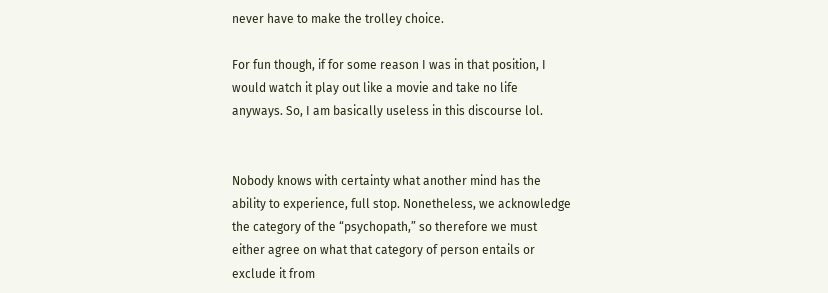never have to make the trolley choice.

For fun though, if for some reason I was in that position, I would watch it play out like a movie and take no life anyways. So, I am basically useless in this discourse lol.


Nobody knows with certainty what another mind has the ability to experience, full stop. Nonetheless, we acknowledge the category of the “psychopath,” so therefore we must either agree on what that category of person entails or exclude it from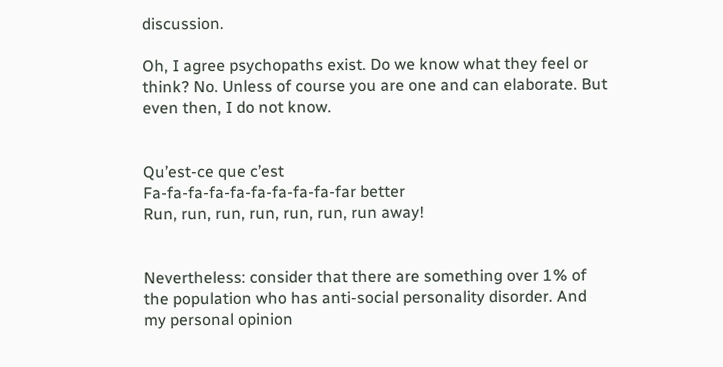discussion.

Oh, I agree psychopaths exist. Do we know what they feel or think? No. Unless of course you are one and can elaborate. But even then, I do not know.


Qu’est-ce que c’est
Fa-fa-fa-fa-fa-fa-fa-fa-fa-far better
Run, run, run, run, run, run, run away!


Nevertheless: consider that there are something over 1% of the population who has anti-social personality disorder. And my personal opinion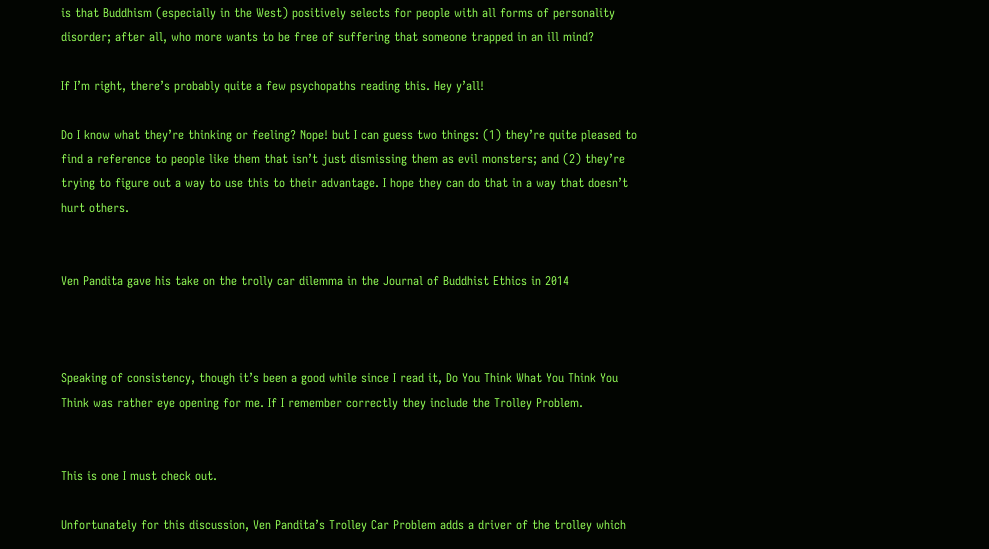is that Buddhism (especially in the West) positively selects for people with all forms of personality disorder; after all, who more wants to be free of suffering that someone trapped in an ill mind?

If I’m right, there’s probably quite a few psychopaths reading this. Hey y’all!

Do I know what they’re thinking or feeling? Nope! but I can guess two things: (1) they’re quite pleased to find a reference to people like them that isn’t just dismissing them as evil monsters; and (2) they’re trying to figure out a way to use this to their advantage. I hope they can do that in a way that doesn’t hurt others.


Ven Pandita gave his take on the trolly car dilemma in the Journal of Buddhist Ethics in 2014



Speaking of consistency, though it’s been a good while since I read it, Do You Think What You Think You Think was rather eye opening for me. If I remember correctly they include the Trolley Problem.


This is one I must check out.

Unfortunately for this discussion, Ven Pandita’s Trolley Car Problem adds a driver of the trolley which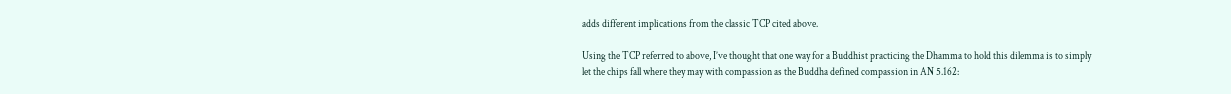adds different implications from the classic TCP cited above.

Using the TCP referred to above, I’ve thought that one way for a Buddhist practicing the Dhamma to hold this dilemma is to simply let the chips fall where they may with compassion as the Buddha defined compassion in AN 5.162: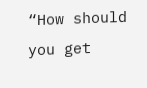“How should you get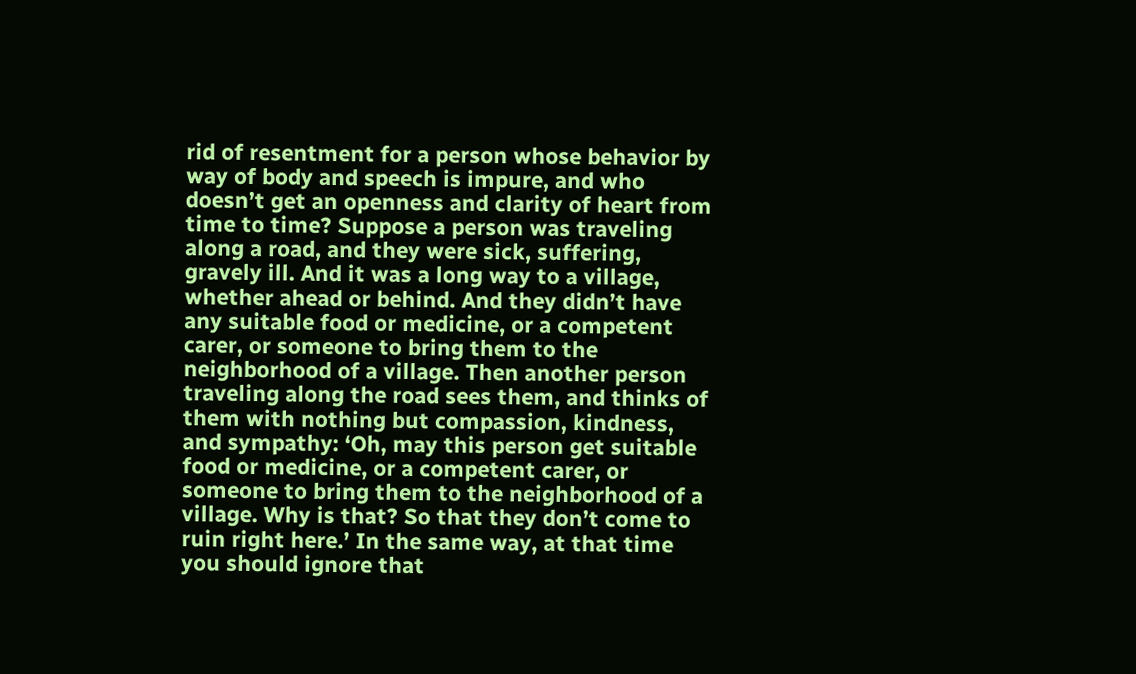rid of resentment for a person whose behavior by way of body and speech is impure, and who doesn’t get an openness and clarity of heart from time to time? Suppose a person was traveling along a road, and they were sick, suffering, gravely ill. And it was a long way to a village, whether ahead or behind. And they didn’t have any suitable food or medicine, or a competent carer, or someone to bring them to the neighborhood of a village. Then another person traveling along the road sees them, and thinks of them with nothing but compassion, kindness, and sympathy: ‘Oh, may this person get suitable food or medicine, or a competent carer, or someone to bring them to the neighborhood of a village. Why is that? So that they don’t come to ruin right here.’ In the same way, at that time you should ignore that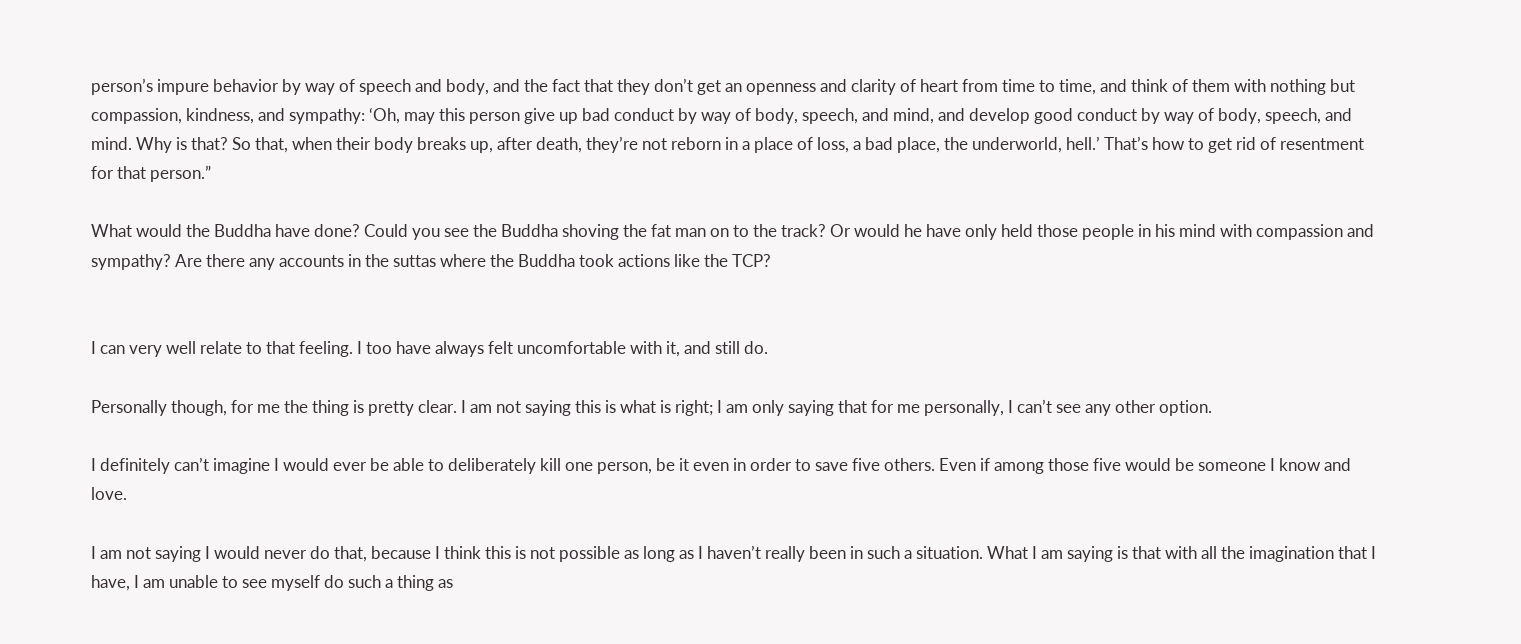person’s impure behavior by way of speech and body, and the fact that they don’t get an openness and clarity of heart from time to time, and think of them with nothing but compassion, kindness, and sympathy: ‘Oh, may this person give up bad conduct by way of body, speech, and mind, and develop good conduct by way of body, speech, and mind. Why is that? So that, when their body breaks up, after death, they’re not reborn in a place of loss, a bad place, the underworld, hell.’ That’s how to get rid of resentment for that person.”

What would the Buddha have done? Could you see the Buddha shoving the fat man on to the track? Or would he have only held those people in his mind with compassion and sympathy? Are there any accounts in the suttas where the Buddha took actions like the TCP?


I can very well relate to that feeling. I too have always felt uncomfortable with it, and still do.

Personally though, for me the thing is pretty clear. I am not saying this is what is right; I am only saying that for me personally, I can’t see any other option.

I definitely can’t imagine I would ever be able to deliberately kill one person, be it even in order to save five others. Even if among those five would be someone I know and love.

I am not saying I would never do that, because I think this is not possible as long as I haven’t really been in such a situation. What I am saying is that with all the imagination that I have, I am unable to see myself do such a thing as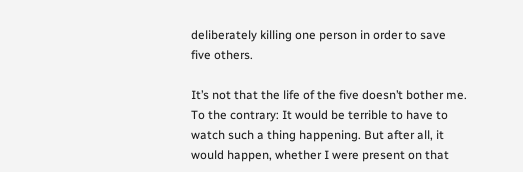deliberately killing one person in order to save five others.

It’s not that the life of the five doesn’t bother me. To the contrary: It would be terrible to have to watch such a thing happening. But after all, it would happen, whether I were present on that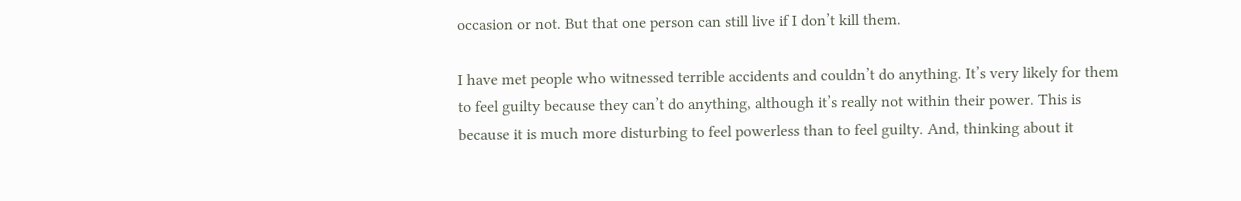occasion or not. But that one person can still live if I don’t kill them.

I have met people who witnessed terrible accidents and couldn’t do anything. It’s very likely for them to feel guilty because they can’t do anything, although it’s really not within their power. This is because it is much more disturbing to feel powerless than to feel guilty. And, thinking about it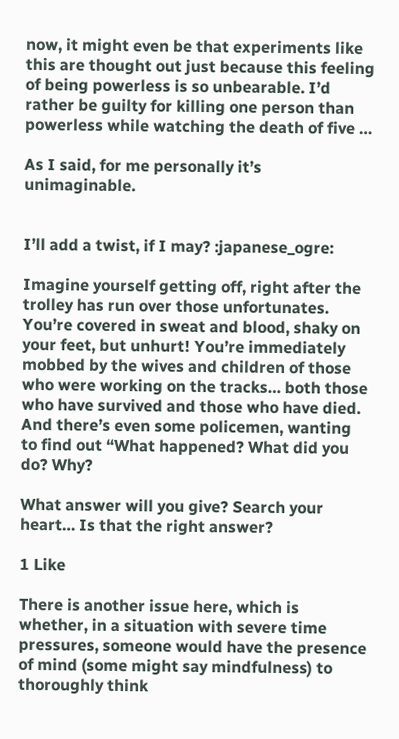now, it might even be that experiments like this are thought out just because this feeling of being powerless is so unbearable. I’d rather be guilty for killing one person than powerless while watching the death of five …

As I said, for me personally it’s unimaginable.


I’ll add a twist, if I may? :japanese_ogre:

Imagine yourself getting off, right after the trolley has run over those unfortunates. You’re covered in sweat and blood, shaky on your feet, but unhurt! You’re immediately mobbed by the wives and children of those who were working on the tracks… both those who have survived and those who have died. And there’s even some policemen, wanting to find out “What happened? What did you do? Why?

What answer will you give? Search your heart… Is that the right answer?

1 Like

There is another issue here, which is whether, in a situation with severe time pressures, someone would have the presence of mind (some might say mindfulness) to thoroughly think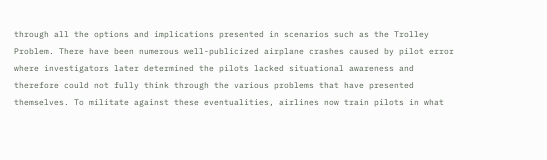through all the options and implications presented in scenarios such as the Trolley Problem. There have been numerous well-publicized airplane crashes caused by pilot error where investigators later determined the pilots lacked situational awareness and therefore could not fully think through the various problems that have presented themselves. To militate against these eventualities, airlines now train pilots in what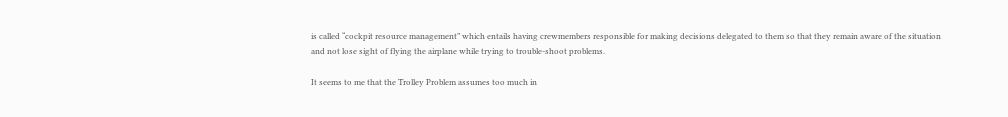is called “cockpit resource management” which entails having crewmembers responsible for making decisions delegated to them so that they remain aware of the situation and not lose sight of flying the airplane while trying to trouble-shoot problems.

It seems to me that the Trolley Problem assumes too much in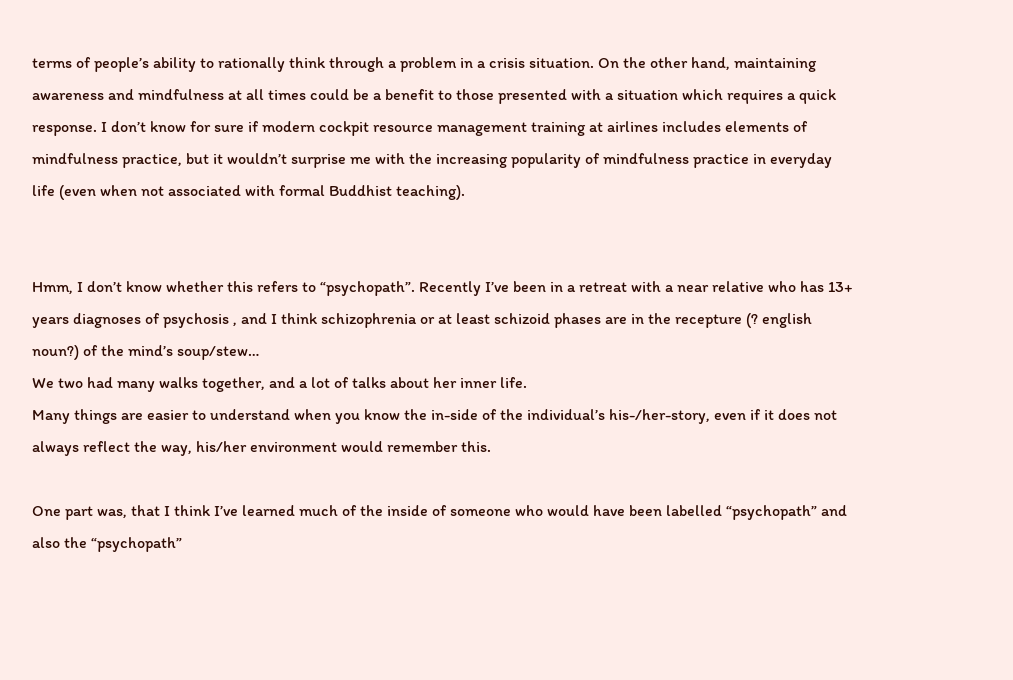terms of people’s ability to rationally think through a problem in a crisis situation. On the other hand, maintaining awareness and mindfulness at all times could be a benefit to those presented with a situation which requires a quick response. I don’t know for sure if modern cockpit resource management training at airlines includes elements of mindfulness practice, but it wouldn’t surprise me with the increasing popularity of mindfulness practice in everyday life (even when not associated with formal Buddhist teaching).


Hmm, I don’t know whether this refers to “psychopath”. Recently I’ve been in a retreat with a near relative who has 13+ years diagnoses of psychosis , and I think schizophrenia or at least schizoid phases are in the recepture (? english noun?) of the mind’s soup/stew…
We two had many walks together, and a lot of talks about her inner life.
Many things are easier to understand when you know the in-side of the individual’s his-/her-story, even if it does not always reflect the way, his/her environment would remember this.

One part was, that I think I’ve learned much of the inside of someone who would have been labelled “psychopath” and also the “psychopath”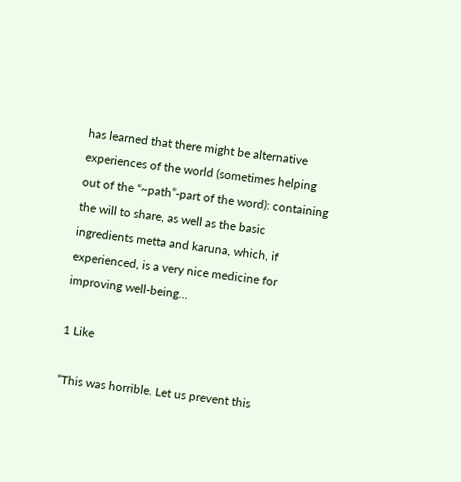has learned that there might be alternative experiences of the world (sometimes helping out of the “~path”-part of the word): containing the will to share, as well as the basic ingredients metta and karuna, which, if experienced, is a very nice medicine for improving well-being…

1 Like

“This was horrible. Let us prevent this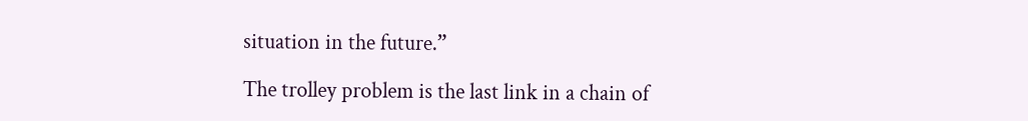situation in the future.”

The trolley problem is the last link in a chain of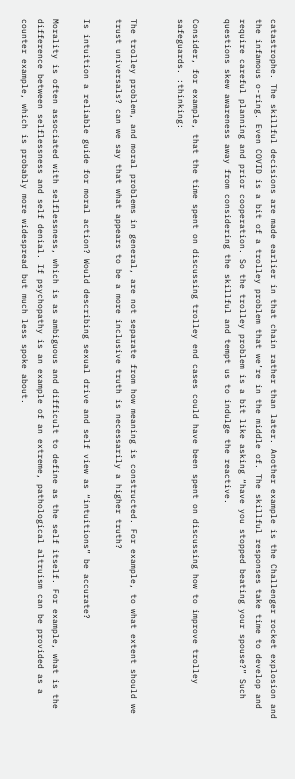catastrophe. The skillful decisions are made earlier in that chain rather than later. Another example is the Challenger rocket explosion and the infamous o-ring. Even COVID is a bit of a trolley problem that we’re in the middle of. The skillful responses take time to develop and require careful planning and prior cooperation. So the trolley problem is a bit like asking “have you stopped beating your spouse?” Such questions skew awareness away from considering the skillful and tempt us to indulge the reactive.

Consider, for example, that the time spent on discussing trolley end cases could have been spent on discussing how to improve trolley safeguards. :thinking:


The trolley problem, and moral problems in general, are not separate from how meaning is constructed. For example, to what extent should we trust universals? can we say that what appears to be a more inclusive truth is necessarily a higher truth?

Is intuition a reliable guide for moral action? Would describing sexual drive and self view as “intuitions” be accurate?

Morality is often associated with selflessness, which is as ambiguous and difficult to define as the self itself. For example, what is the difference between selflessness and self denial. If psychopathy is an example of an extreme, pathological altruism can be provided as a counter example, which is probably more widespread but much less spoke about.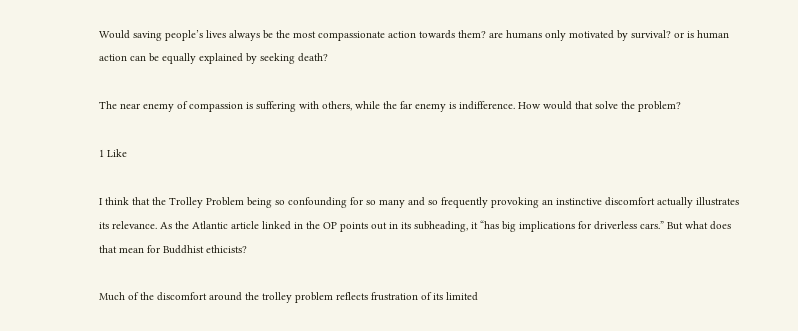Would saving people’s lives always be the most compassionate action towards them? are humans only motivated by survival? or is human action can be equally explained by seeking death?

The near enemy of compassion is suffering with others, while the far enemy is indifference. How would that solve the problem?

1 Like

I think that the Trolley Problem being so confounding for so many and so frequently provoking an instinctive discomfort actually illustrates its relevance. As the Atlantic article linked in the OP points out in its subheading, it “has big implications for driverless cars.” But what does that mean for Buddhist ethicists?

Much of the discomfort around the trolley problem reflects frustration of its limited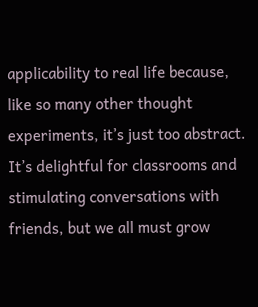applicability to real life because, like so many other thought experiments, it’s just too abstract. It’s delightful for classrooms and stimulating conversations with friends, but we all must grow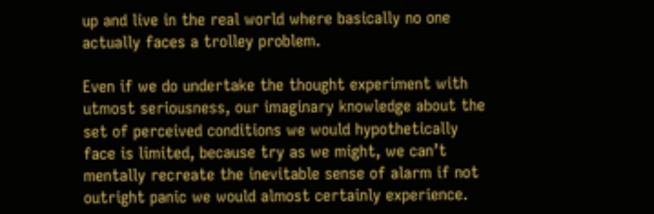up and live in the real world where basically no one actually faces a trolley problem.

Even if we do undertake the thought experiment with utmost seriousness, our imaginary knowledge about the set of perceived conditions we would hypothetically face is limited, because try as we might, we can’t mentally recreate the inevitable sense of alarm if not outright panic we would almost certainly experience.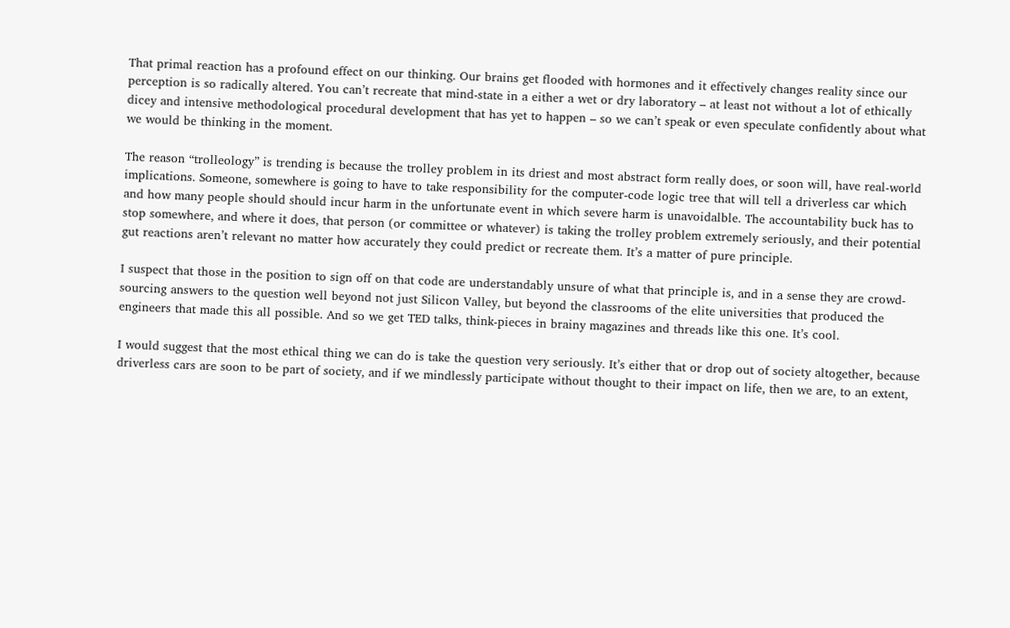That primal reaction has a profound effect on our thinking. Our brains get flooded with hormones and it effectively changes reality since our perception is so radically altered. You can’t recreate that mind-state in a either a wet or dry laboratory – at least not without a lot of ethically dicey and intensive methodological procedural development that has yet to happen – so we can’t speak or even speculate confidently about what we would be thinking in the moment.

The reason “trolleology” is trending is because the trolley problem in its driest and most abstract form really does, or soon will, have real-world implications. Someone, somewhere is going to have to take responsibility for the computer-code logic tree that will tell a driverless car which and how many people should should incur harm in the unfortunate event in which severe harm is unavoidalble. The accountability buck has to stop somewhere, and where it does, that person (or committee or whatever) is taking the trolley problem extremely seriously, and their potential gut reactions aren’t relevant no matter how accurately they could predict or recreate them. It’s a matter of pure principle.

I suspect that those in the position to sign off on that code are understandably unsure of what that principle is, and in a sense they are crowd-sourcing answers to the question well beyond not just Silicon Valley, but beyond the classrooms of the elite universities that produced the engineers that made this all possible. And so we get TED talks, think-pieces in brainy magazines and threads like this one. It’s cool.

I would suggest that the most ethical thing we can do is take the question very seriously. It’s either that or drop out of society altogether, because driverless cars are soon to be part of society, and if we mindlessly participate without thought to their impact on life, then we are, to an extent,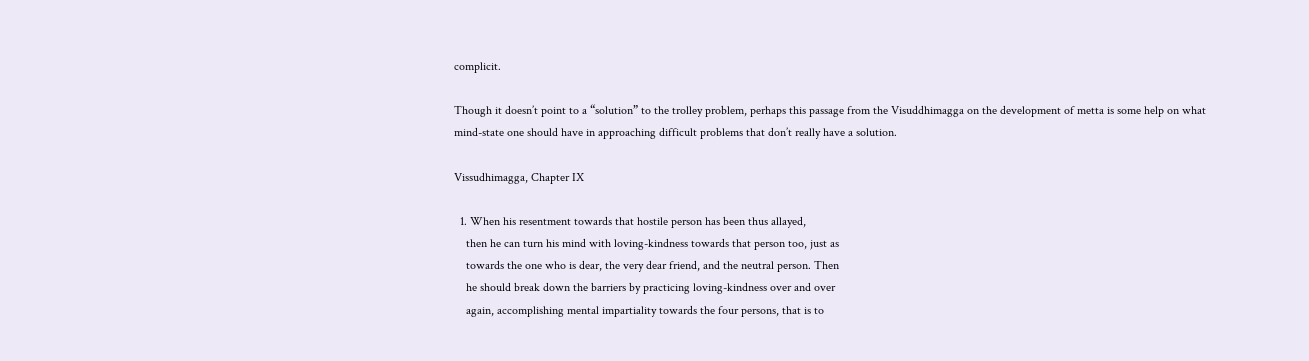complicit.

Though it doesn’t point to a “solution” to the trolley problem, perhaps this passage from the Visuddhimagga on the development of metta is some help on what mind-state one should have in approaching difficult problems that don’t really have a solution.

Vissudhimagga, Chapter IX

  1. When his resentment towards that hostile person has been thus allayed,
    then he can turn his mind with loving-kindness towards that person too, just as
    towards the one who is dear, the very dear friend, and the neutral person. Then
    he should break down the barriers by practicing loving-kindness over and over
    again, accomplishing mental impartiality towards the four persons, that is to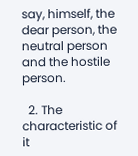say, himself, the dear person, the neutral person and the hostile person.

  2. The characteristic of it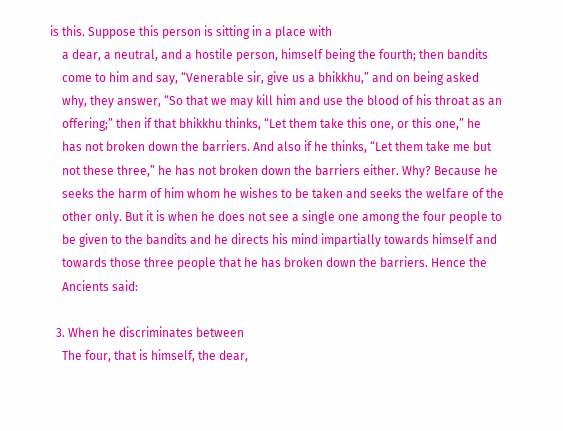is this. Suppose this person is sitting in a place with
    a dear, a neutral, and a hostile person, himself being the fourth; then bandits
    come to him and say, “Venerable sir, give us a bhikkhu,” and on being asked
    why, they answer, “So that we may kill him and use the blood of his throat as an
    offering;” then if that bhikkhu thinks, “Let them take this one, or this one,” he
    has not broken down the barriers. And also if he thinks, “Let them take me but
    not these three,” he has not broken down the barriers either. Why? Because he
    seeks the harm of him whom he wishes to be taken and seeks the welfare of the
    other only. But it is when he does not see a single one among the four people to
    be given to the bandits and he directs his mind impartially towards himself and
    towards those three people that he has broken down the barriers. Hence the
    Ancients said:

  3. When he discriminates between
    The four, that is himself, the dear,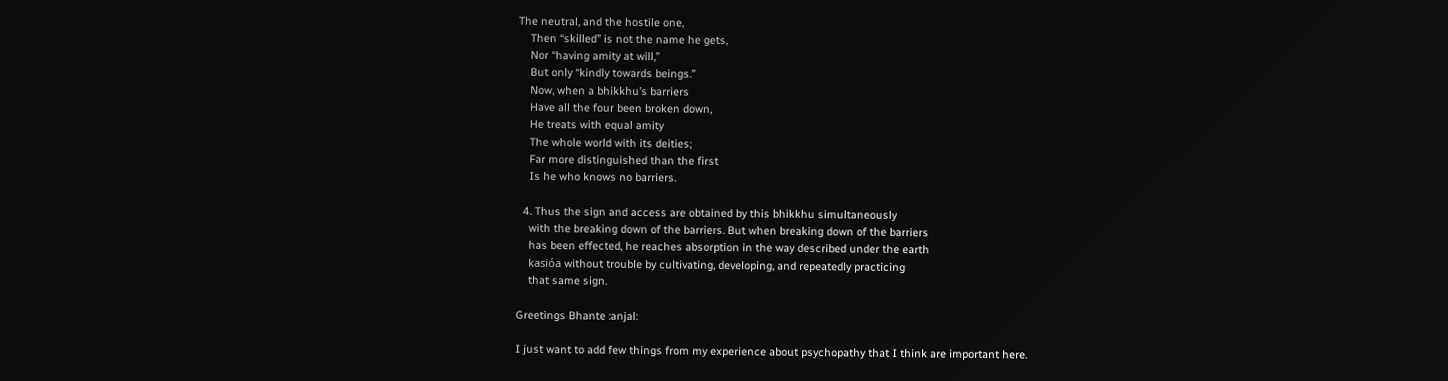The neutral, and the hostile one,
    Then “skilled” is not the name he gets,
    Nor “having amity at will,”
    But only “kindly towards beings.”
    Now, when a bhikkhu’s barriers
    Have all the four been broken down,
    He treats with equal amity
    The whole world with its deities;
    Far more distinguished than the first
    Is he who knows no barriers.

  4. Thus the sign and access are obtained by this bhikkhu simultaneously
    with the breaking down of the barriers. But when breaking down of the barriers
    has been effected, he reaches absorption in the way described under the earth
    kasióa without trouble by cultivating, developing, and repeatedly practicing
    that same sign.

Greetings Bhante :anjal:

I just want to add few things from my experience about psychopathy that I think are important here.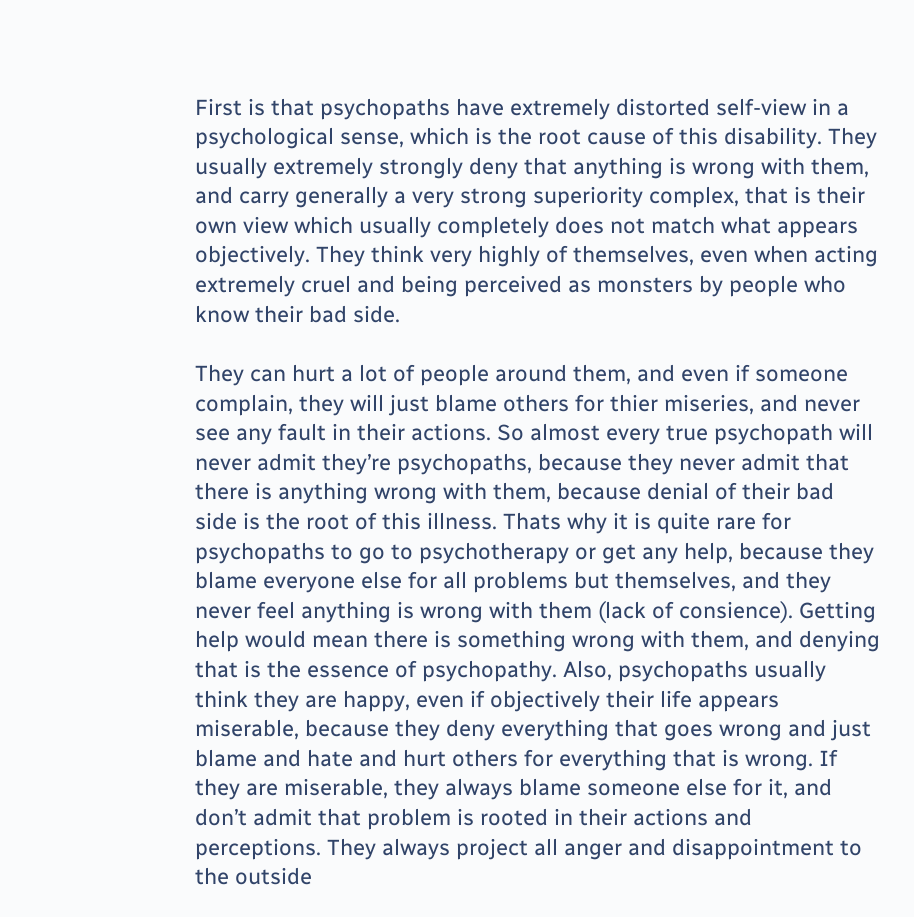First is that psychopaths have extremely distorted self-view in a psychological sense, which is the root cause of this disability. They usually extremely strongly deny that anything is wrong with them, and carry generally a very strong superiority complex, that is their own view which usually completely does not match what appears objectively. They think very highly of themselves, even when acting extremely cruel and being perceived as monsters by people who know their bad side.

They can hurt a lot of people around them, and even if someone complain, they will just blame others for thier miseries, and never see any fault in their actions. So almost every true psychopath will never admit they’re psychopaths, because they never admit that there is anything wrong with them, because denial of their bad side is the root of this illness. Thats why it is quite rare for psychopaths to go to psychotherapy or get any help, because they blame everyone else for all problems but themselves, and they never feel anything is wrong with them (lack of consience). Getting help would mean there is something wrong with them, and denying that is the essence of psychopathy. Also, psychopaths usually think they are happy, even if objectively their life appears miserable, because they deny everything that goes wrong and just blame and hate and hurt others for everything that is wrong. If they are miserable, they always blame someone else for it, and don’t admit that problem is rooted in their actions and perceptions. They always project all anger and disappointment to the outside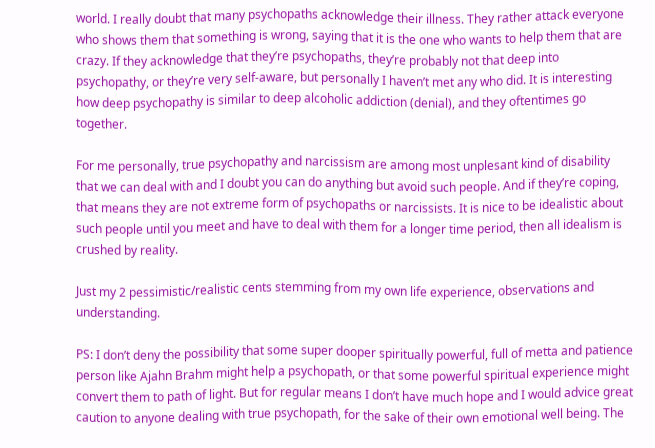world. I really doubt that many psychopaths acknowledge their illness. They rather attack everyone who shows them that something is wrong, saying that it is the one who wants to help them that are crazy. If they acknowledge that they’re psychopaths, they’re probably not that deep into psychopathy, or they’re very self-aware, but personally I haven’t met any who did. It is interesting how deep psychopathy is similar to deep alcoholic addiction (denial), and they oftentimes go together.

For me personally, true psychopathy and narcissism are among most unplesant kind of disability that we can deal with and I doubt you can do anything but avoid such people. And if they’re coping, that means they are not extreme form of psychopaths or narcissists. It is nice to be idealistic about such people until you meet and have to deal with them for a longer time period, then all idealism is crushed by reality.

Just my 2 pessimistic/realistic cents stemming from my own life experience, observations and understanding.

PS: I don’t deny the possibility that some super dooper spiritually powerful, full of metta and patience person like Ajahn Brahm might help a psychopath, or that some powerful spiritual experience might convert them to path of light. But for regular means I don’t have much hope and I would advice great caution to anyone dealing with true psychopath, for the sake of their own emotional well being. The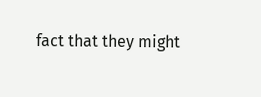fact that they might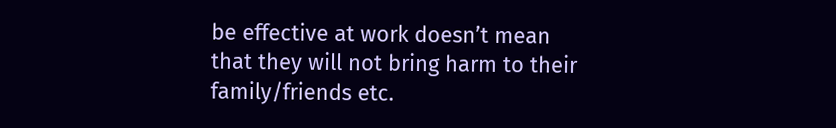be effective at work doesn’t mean that they will not bring harm to their family/friends etc.